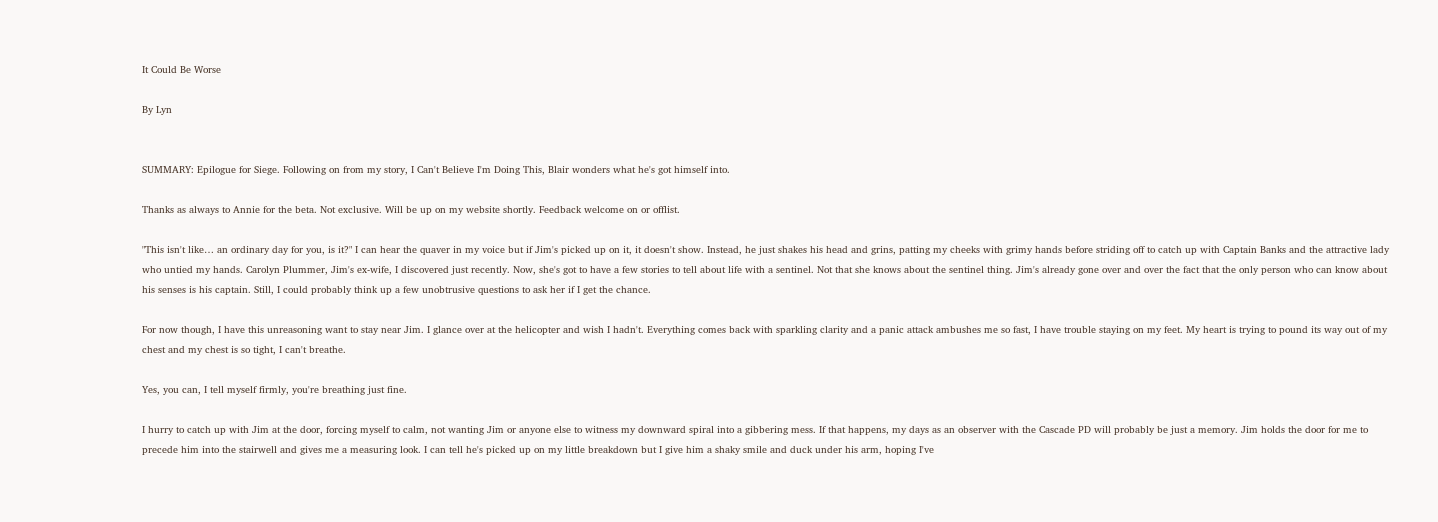It Could Be Worse

By Lyn


SUMMARY: Epilogue for Siege. Following on from my story, I Can't Believe I'm Doing This, Blair wonders what he's got himself into.

Thanks as always to Annie for the beta. Not exclusive. Will be up on my website shortly. Feedback welcome on or offlist.

"This isn't like… an ordinary day for you, is it?" I can hear the quaver in my voice but if Jim's picked up on it, it doesn't show. Instead, he just shakes his head and grins, patting my cheeks with grimy hands before striding off to catch up with Captain Banks and the attractive lady who untied my hands. Carolyn Plummer, Jim's ex-wife, I discovered just recently. Now, she's got to have a few stories to tell about life with a sentinel. Not that she knows about the sentinel thing. Jim's already gone over and over the fact that the only person who can know about his senses is his captain. Still, I could probably think up a few unobtrusive questions to ask her if I get the chance.

For now though, I have this unreasoning want to stay near Jim. I glance over at the helicopter and wish I hadn't. Everything comes back with sparkling clarity and a panic attack ambushes me so fast, I have trouble staying on my feet. My heart is trying to pound its way out of my chest and my chest is so tight, I can't breathe.

Yes, you can, I tell myself firmly, you're breathing just fine.

I hurry to catch up with Jim at the door, forcing myself to calm, not wanting Jim or anyone else to witness my downward spiral into a gibbering mess. If that happens, my days as an observer with the Cascade PD will probably be just a memory. Jim holds the door for me to precede him into the stairwell and gives me a measuring look. I can tell he's picked up on my little breakdown but I give him a shaky smile and duck under his arm, hoping I've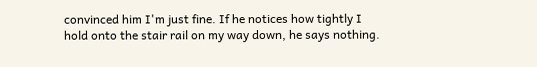convinced him I'm just fine. If he notices how tightly I hold onto the stair rail on my way down, he says nothing.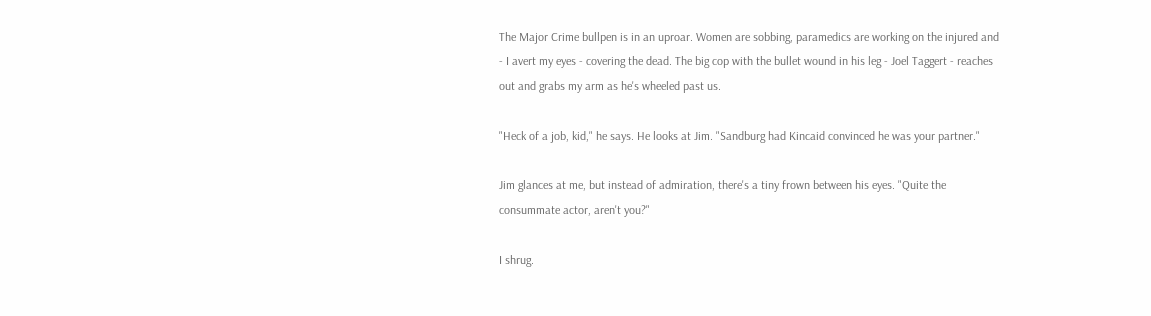The Major Crime bullpen is in an uproar. Women are sobbing, paramedics are working on the injured and - I avert my eyes - covering the dead. The big cop with the bullet wound in his leg - Joel Taggert - reaches out and grabs my arm as he's wheeled past us.

"Heck of a job, kid," he says. He looks at Jim. "Sandburg had Kincaid convinced he was your partner."

Jim glances at me, but instead of admiration, there's a tiny frown between his eyes. "Quite the consummate actor, aren't you?"

I shrug.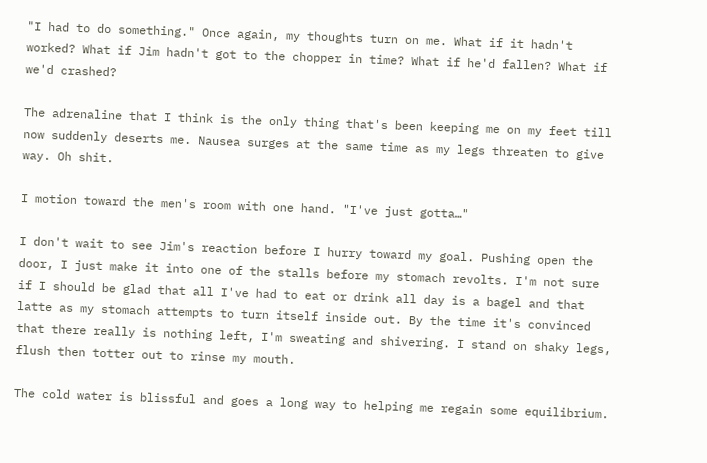"I had to do something." Once again, my thoughts turn on me. What if it hadn't worked? What if Jim hadn't got to the chopper in time? What if he'd fallen? What if we'd crashed?

The adrenaline that I think is the only thing that's been keeping me on my feet till now suddenly deserts me. Nausea surges at the same time as my legs threaten to give way. Oh shit.

I motion toward the men's room with one hand. "I've just gotta…"

I don't wait to see Jim's reaction before I hurry toward my goal. Pushing open the door, I just make it into one of the stalls before my stomach revolts. I'm not sure if I should be glad that all I've had to eat or drink all day is a bagel and that latte as my stomach attempts to turn itself inside out. By the time it's convinced that there really is nothing left, I'm sweating and shivering. I stand on shaky legs, flush then totter out to rinse my mouth.

The cold water is blissful and goes a long way to helping me regain some equilibrium.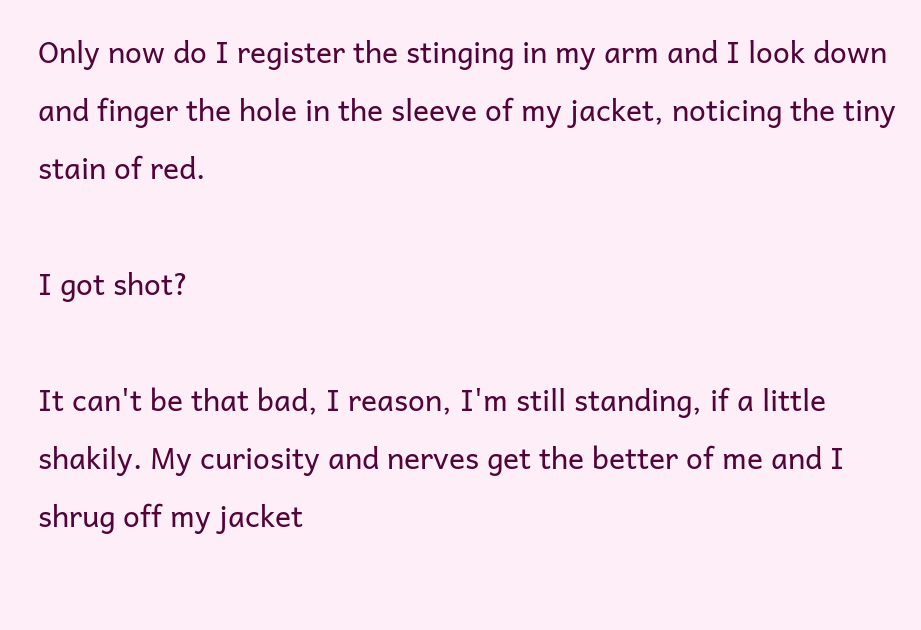Only now do I register the stinging in my arm and I look down and finger the hole in the sleeve of my jacket, noticing the tiny stain of red.

I got shot?

It can't be that bad, I reason, I'm still standing, if a little shakily. My curiosity and nerves get the better of me and I shrug off my jacket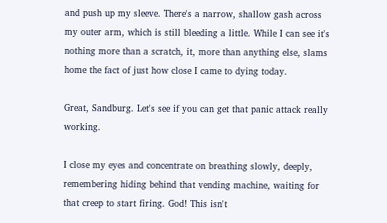and push up my sleeve. There's a narrow, shallow gash across my outer arm, which is still bleeding a little. While I can see it's nothing more than a scratch, it, more than anything else, slams home the fact of just how close I came to dying today.

Great, Sandburg. Let's see if you can get that panic attack really working.

I close my eyes and concentrate on breathing slowly, deeply, remembering hiding behind that vending machine, waiting for that creep to start firing. God! This isn't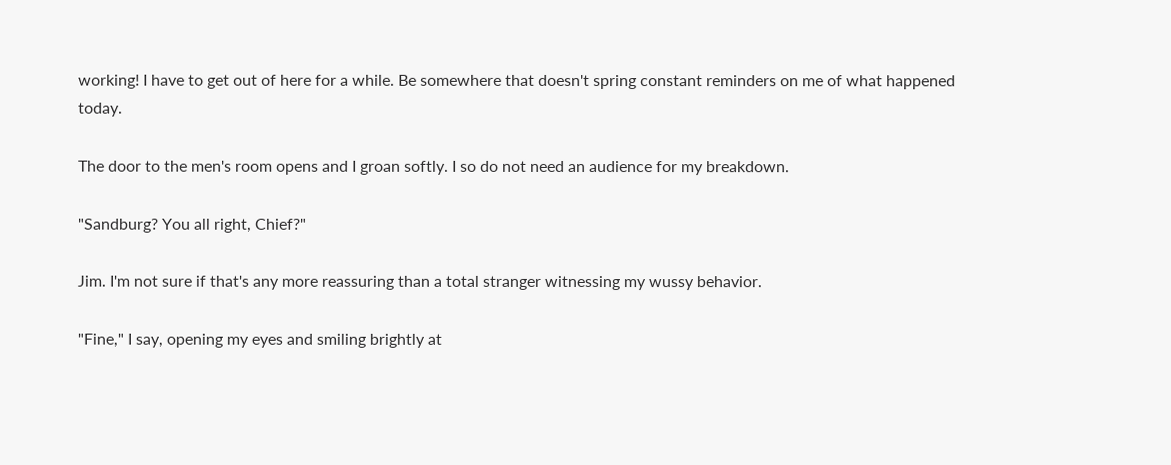working! I have to get out of here for a while. Be somewhere that doesn't spring constant reminders on me of what happened today.

The door to the men's room opens and I groan softly. I so do not need an audience for my breakdown.

"Sandburg? You all right, Chief?"

Jim. I'm not sure if that's any more reassuring than a total stranger witnessing my wussy behavior.

"Fine," I say, opening my eyes and smiling brightly at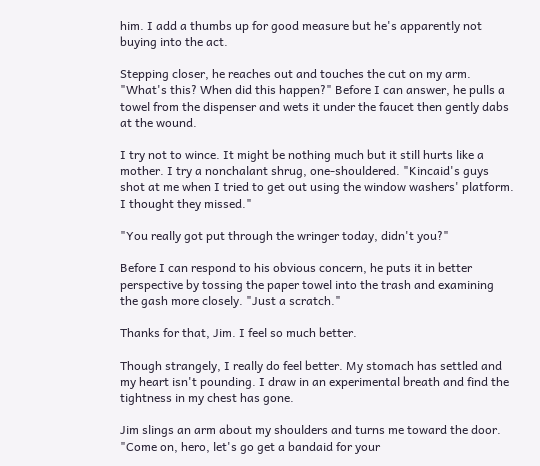him. I add a thumbs up for good measure but he's apparently not buying into the act.

Stepping closer, he reaches out and touches the cut on my arm. "What's this? When did this happen?" Before I can answer, he pulls a towel from the dispenser and wets it under the faucet then gently dabs at the wound.

I try not to wince. It might be nothing much but it still hurts like a mother. I try a nonchalant shrug, one-shouldered. "Kincaid's guys shot at me when I tried to get out using the window washers' platform. I thought they missed."

"You really got put through the wringer today, didn't you?"

Before I can respond to his obvious concern, he puts it in better perspective by tossing the paper towel into the trash and examining the gash more closely. "Just a scratch."

Thanks for that, Jim. I feel so much better.

Though strangely, I really do feel better. My stomach has settled and my heart isn't pounding. I draw in an experimental breath and find the tightness in my chest has gone.

Jim slings an arm about my shoulders and turns me toward the door. "Come on, hero, let's go get a bandaid for your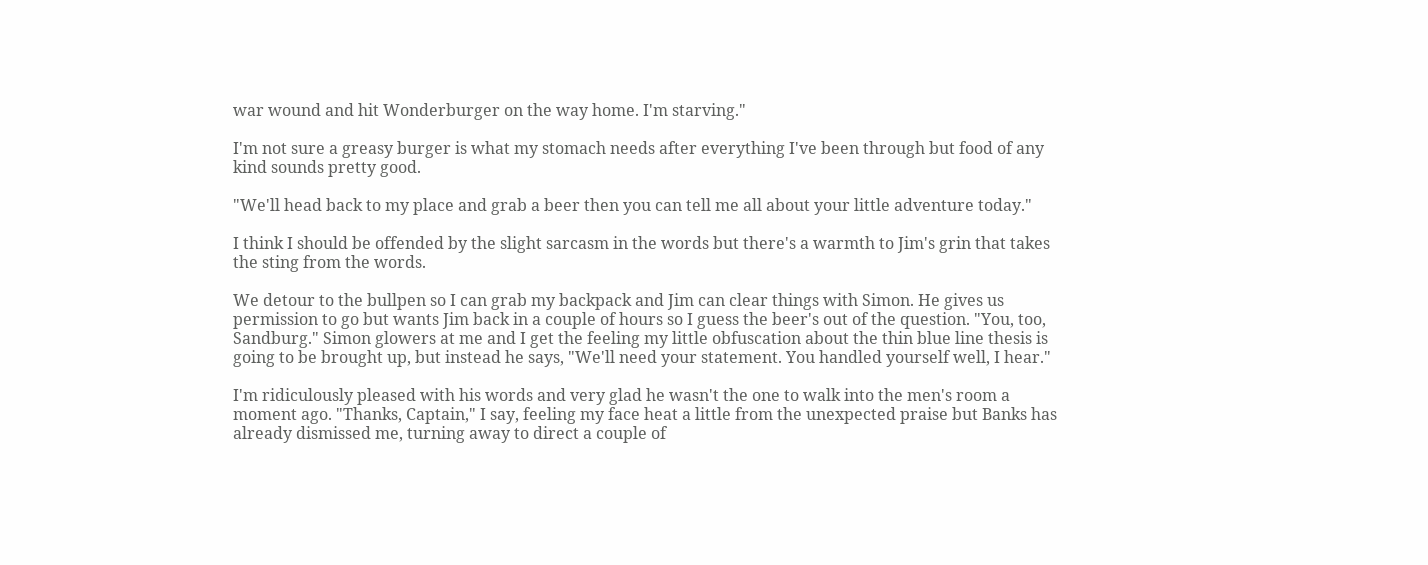war wound and hit Wonderburger on the way home. I'm starving."

I'm not sure a greasy burger is what my stomach needs after everything I've been through but food of any kind sounds pretty good.

"We'll head back to my place and grab a beer then you can tell me all about your little adventure today."

I think I should be offended by the slight sarcasm in the words but there's a warmth to Jim's grin that takes the sting from the words.

We detour to the bullpen so I can grab my backpack and Jim can clear things with Simon. He gives us permission to go but wants Jim back in a couple of hours so I guess the beer's out of the question. "You, too, Sandburg." Simon glowers at me and I get the feeling my little obfuscation about the thin blue line thesis is going to be brought up, but instead he says, "We'll need your statement. You handled yourself well, I hear."

I'm ridiculously pleased with his words and very glad he wasn't the one to walk into the men's room a moment ago. "Thanks, Captain," I say, feeling my face heat a little from the unexpected praise but Banks has already dismissed me, turning away to direct a couple of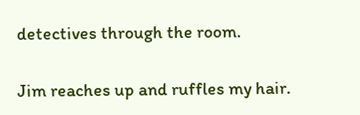detectives through the room.

Jim reaches up and ruffles my hair.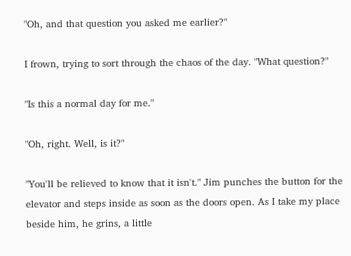"Oh, and that question you asked me earlier?"

I frown, trying to sort through the chaos of the day. "What question?"

"Is this a normal day for me."

"Oh, right. Well, is it?"

"You'll be relieved to know that it isn't." Jim punches the button for the elevator and steps inside as soon as the doors open. As I take my place beside him, he grins, a little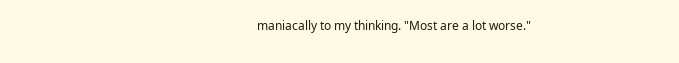maniacally to my thinking. "Most are a lot worse."